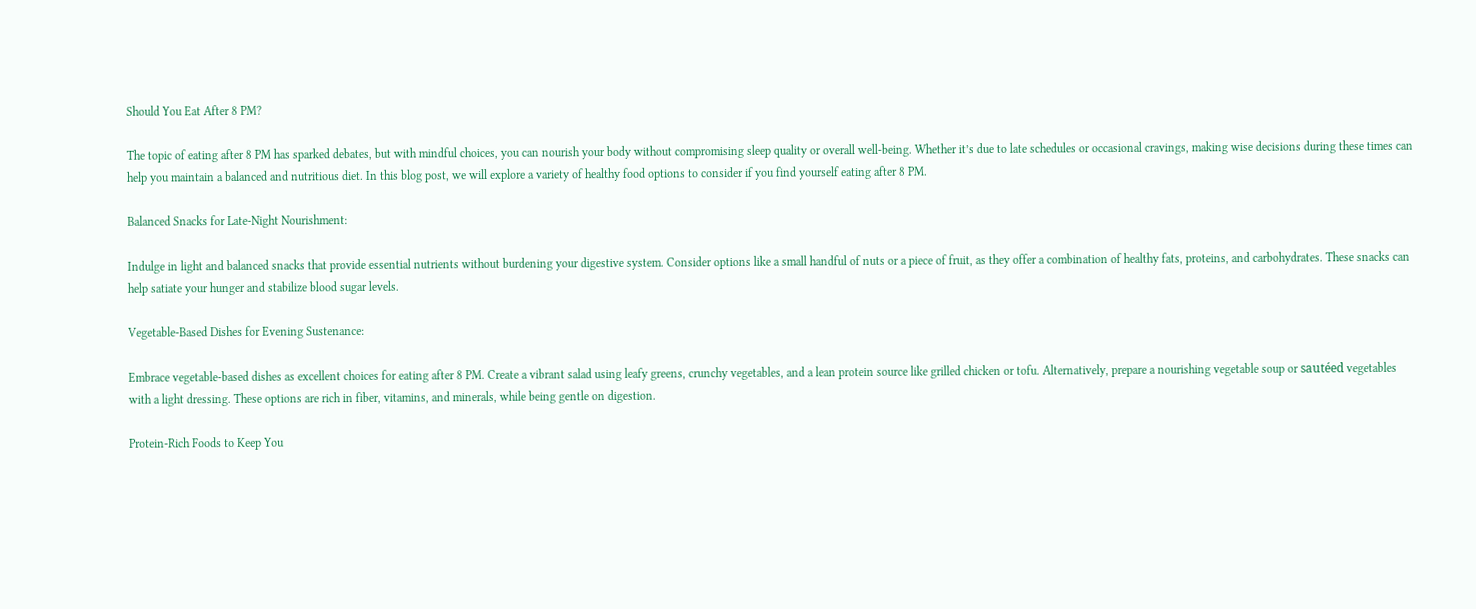Should You Eat After 8 PM?

The topic of eating after 8 PM has sparked debates, but with mindful choices, you can nourish your body without compromising sleep quality or overall well-being. Whether it’s due to late schedules or occasional cravings, making wise decisions during these times can help you maintain a balanced and nutritious diet. In this blog post, we will explore a variety of healthy food options to consider if you find yourself eating after 8 PM.

Balanced Snacks for Late-Night Nourishment:

Indulge in light and balanced snacks that provide essential nutrients without burdening your digestive system. Consider options like a small handful of nuts or a piece of fruit, as they offer a combination of healthy fats, proteins, and carbohydrates. These snacks can help satiate your hunger and stabilize blood sugar levels.

Vegetable-Based Dishes for Evening Sustenance:

Embrace vegetable-based dishes as excellent choices for eating after 8 PM. Create a vibrant salad using leafy greens, crunchy vegetables, and a lean protein source like grilled chicken or tofu. Alternatively, prepare a nourishing vegetable soup or sautéed vegetables with a light dressing. These options are rich in fiber, vitamins, and minerals, while being gentle on digestion.

Protein-Rich Foods to Keep You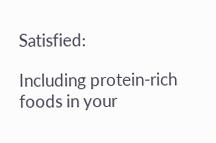Satisfied:

Including protein-rich foods in your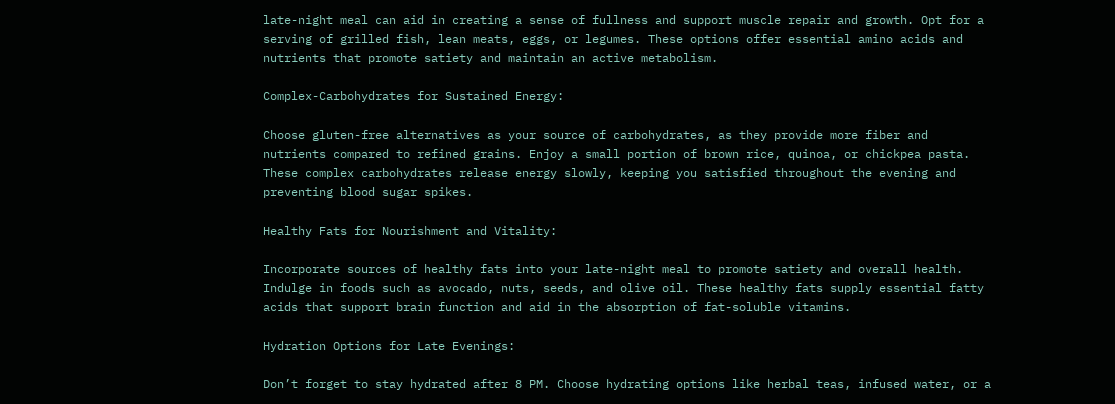late-night meal can aid in creating a sense of fullness and support muscle repair and growth. Opt for a serving of grilled fish, lean meats, eggs, or legumes. These options offer essential amino acids and nutrients that promote satiety and maintain an active metabolism.

Complex-Carbohydrates for Sustained Energy:

Choose gluten-free alternatives as your source of carbohydrates, as they provide more fiber and nutrients compared to refined grains. Enjoy a small portion of brown rice, quinoa, or chickpea pasta. These complex carbohydrates release energy slowly, keeping you satisfied throughout the evening and preventing blood sugar spikes.

Healthy Fats for Nourishment and Vitality:

Incorporate sources of healthy fats into your late-night meal to promote satiety and overall health. Indulge in foods such as avocado, nuts, seeds, and olive oil. These healthy fats supply essential fatty acids that support brain function and aid in the absorption of fat-soluble vitamins.

Hydration Options for Late Evenings:

Don’t forget to stay hydrated after 8 PM. Choose hydrating options like herbal teas, infused water, or a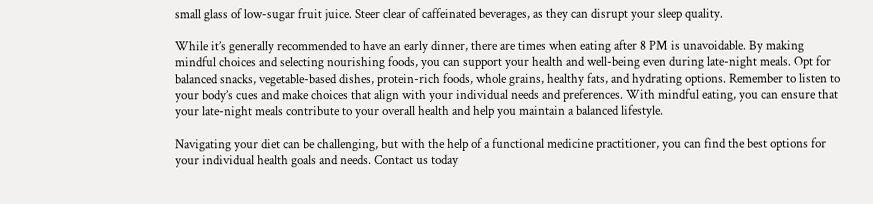small glass of low-sugar fruit juice. Steer clear of caffeinated beverages, as they can disrupt your sleep quality.

While it’s generally recommended to have an early dinner, there are times when eating after 8 PM is unavoidable. By making mindful choices and selecting nourishing foods, you can support your health and well-being even during late-night meals. Opt for balanced snacks, vegetable-based dishes, protein-rich foods, whole grains, healthy fats, and hydrating options. Remember to listen to your body’s cues and make choices that align with your individual needs and preferences. With mindful eating, you can ensure that your late-night meals contribute to your overall health and help you maintain a balanced lifestyle.

Navigating your diet can be challenging, but with the help of a functional medicine practitioner, you can find the best options for your individual health goals and needs. Contact us today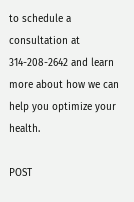to schedule a consultation at 314-208-2642 and learn more about how we can help you optimize your health.

POST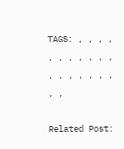TAGS: , , , , , , , , , , , , , , , , , , , ,

Related Post: